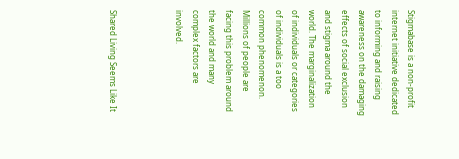Stigmabase is a non-profit internet initiative dedicated to informing and raising awareness on the damaging effects of social exclusion and stigma around the world. The marginalization of individuals or categories of individuals is a too common phenomenon. Millions of people are facing this problem around the world and many complex factors are involved.



Shared Living Seems Like It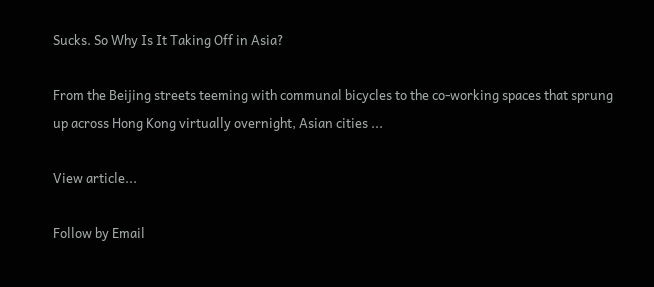Sucks. So Why Is It Taking Off in Asia?

From the Beijing streets teeming with communal bicycles to the co-working spaces that sprung up across Hong Kong virtually overnight, Asian cities ...

View article...

Follow by Email